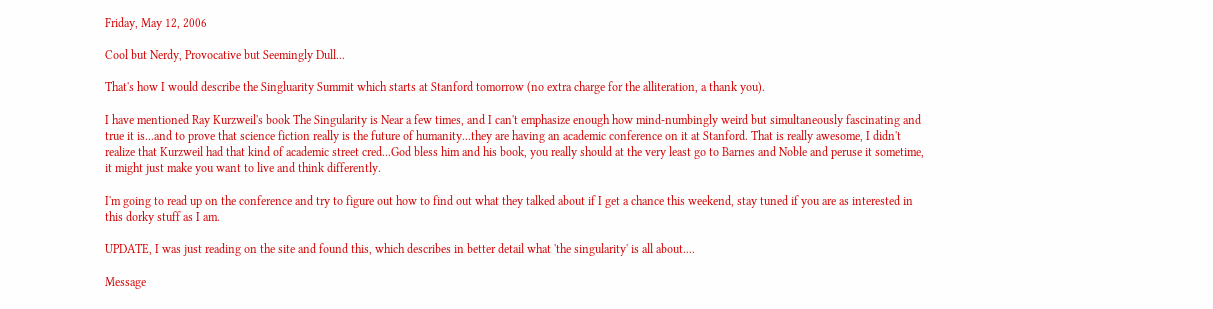Friday, May 12, 2006

Cool but Nerdy, Provocative but Seemingly Dull...

That's how I would describe the Singluarity Summit which starts at Stanford tomorrow (no extra charge for the alliteration, a thank you).

I have mentioned Ray Kurzweil's book The Singularity is Near a few times, and I can't emphasize enough how mind-numbingly weird but simultaneously fascinating and true it is...and to prove that science fiction really is the future of humanity...they are having an academic conference on it at Stanford. That is really awesome, I didn't realize that Kurzweil had that kind of academic street cred...God bless him and his book, you really should at the very least go to Barnes and Noble and peruse it sometime, it might just make you want to live and think differently.

I'm going to read up on the conference and try to figure out how to find out what they talked about if I get a chance this weekend, stay tuned if you are as interested in this dorky stuff as I am.

UPDATE, I was just reading on the site and found this, which describes in better detail what 'the singularity' is all about....

Message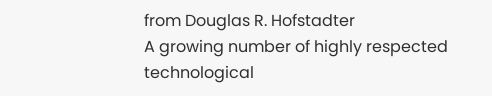from Douglas R. Hofstadter
A growing number of highly respected technological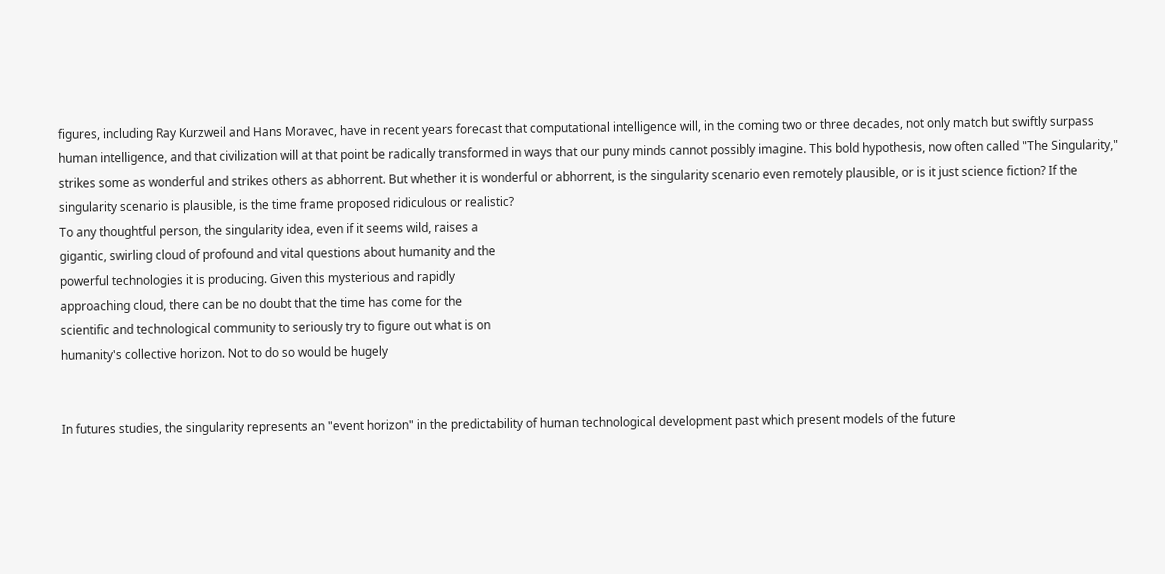figures, including Ray Kurzweil and Hans Moravec, have in recent years forecast that computational intelligence will, in the coming two or three decades, not only match but swiftly surpass human intelligence, and that civilization will at that point be radically transformed in ways that our puny minds cannot possibly imagine. This bold hypothesis, now often called "The Singularity," strikes some as wonderful and strikes others as abhorrent. But whether it is wonderful or abhorrent, is the singularity scenario even remotely plausible, or is it just science fiction? If the singularity scenario is plausible, is the time frame proposed ridiculous or realistic?
To any thoughtful person, the singularity idea, even if it seems wild, raises a
gigantic, swirling cloud of profound and vital questions about humanity and the
powerful technologies it is producing. Given this mysterious and rapidly
approaching cloud, there can be no doubt that the time has come for the
scientific and technological community to seriously try to figure out what is on
humanity's collective horizon. Not to do so would be hugely


In futures studies, the singularity represents an "event horizon" in the predictability of human technological development past which present models of the future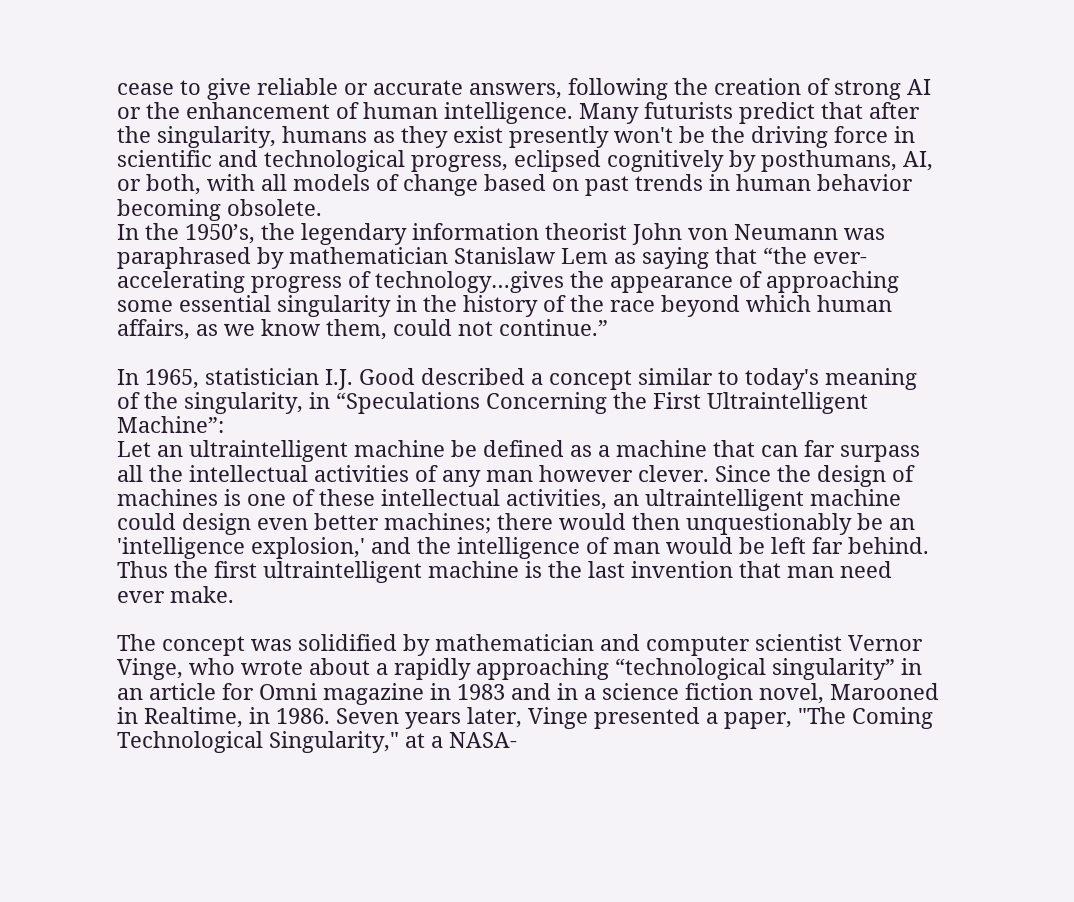cease to give reliable or accurate answers, following the creation of strong AI or the enhancement of human intelligence. Many futurists predict that after the singularity, humans as they exist presently won't be the driving force in scientific and technological progress, eclipsed cognitively by posthumans, AI, or both, with all models of change based on past trends in human behavior becoming obsolete.
In the 1950’s, the legendary information theorist John von Neumann was paraphrased by mathematician Stanislaw Lem as saying that “the ever-accelerating progress of technology…gives the appearance of approaching some essential singularity in the history of the race beyond which human affairs, as we know them, could not continue.”

In 1965, statistician I.J. Good described a concept similar to today's meaning of the singularity, in “Speculations Concerning the First Ultraintelligent Machine”:
Let an ultraintelligent machine be defined as a machine that can far surpass all the intellectual activities of any man however clever. Since the design of machines is one of these intellectual activities, an ultraintelligent machine could design even better machines; there would then unquestionably be an 'intelligence explosion,' and the intelligence of man would be left far behind. Thus the first ultraintelligent machine is the last invention that man need ever make.

The concept was solidified by mathematician and computer scientist Vernor Vinge, who wrote about a rapidly approaching “technological singularity” in an article for Omni magazine in 1983 and in a science fiction novel, Marooned in Realtime, in 1986. Seven years later, Vinge presented a paper, "The Coming Technological Singularity," at a NASA-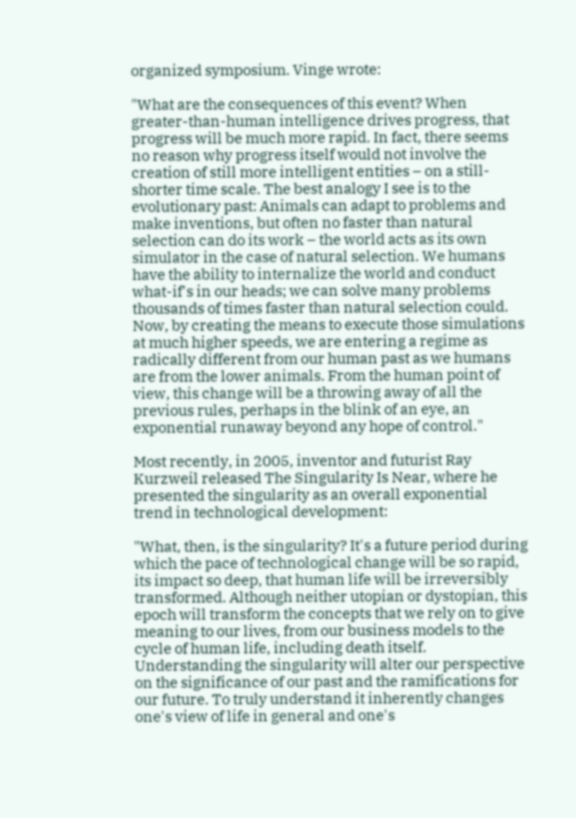organized symposium. Vinge wrote:

"What are the consequences of this event? When greater-than-human intelligence drives progress, that progress will be much more rapid. In fact, there seems no reason why progress itself would not involve the creation of still more intelligent entities – on a still-shorter time scale. The best analogy I see is to the evolutionary past: Animals can adapt to problems and make inventions, but often no faster than natural selection can do its work – the world acts as its own simulator in the case of natural selection. We humans have the ability to internalize the world and conduct what-if's in our heads; we can solve many problems thousands of times faster than natural selection could. Now, by creating the means to execute those simulations at much higher speeds, we are entering a regime as radically different from our human past as we humans are from the lower animals. From the human point of view, this change will be a throwing away of all the previous rules, perhaps in the blink of an eye, an exponential runaway beyond any hope of control."

Most recently, in 2005, inventor and futurist Ray Kurzweil released The Singularity Is Near, where he presented the singularity as an overall exponential trend in technological development:

"What, then, is the singularity? It's a future period during which the pace of technological change will be so rapid, its impact so deep, that human life will be irreversibly transformed. Although neither utopian or dystopian, this epoch will transform the concepts that we rely on to give meaning to our lives, from our business models to the cycle of human life, including death itself. Understanding the singularity will alter our perspective on the significance of our past and the ramifications for our future. To truly understand it inherently changes one's view of life in general and one's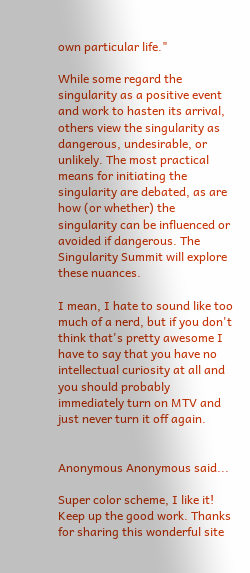own particular life."

While some regard the singularity as a positive event and work to hasten its arrival, others view the singularity as dangerous, undesirable, or unlikely. The most practical means for initiating the singularity are debated, as are how (or whether) the singularity can be influenced or avoided if dangerous. The Singularity Summit will explore these nuances.

I mean, I hate to sound like too much of a nerd, but if you don't think that's pretty awesome I have to say that you have no intellectual curiosity at all and you should probably immediately turn on MTV and just never turn it off again.


Anonymous Anonymous said...

Super color scheme, I like it! Keep up the good work. Thanks for sharing this wonderful site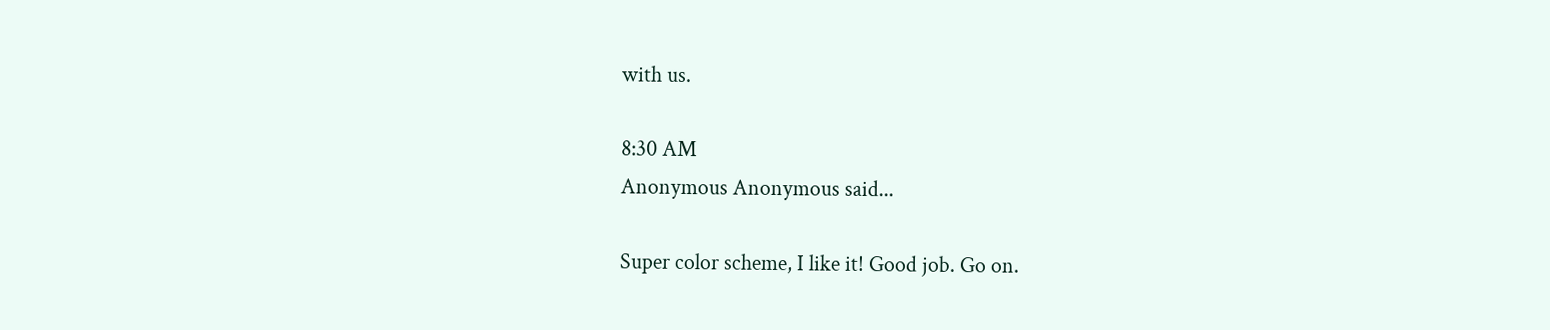with us.

8:30 AM
Anonymous Anonymous said...

Super color scheme, I like it! Good job. Go on.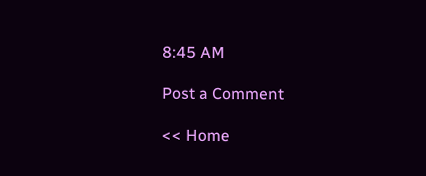8:45 AM

Post a Comment

<< Home